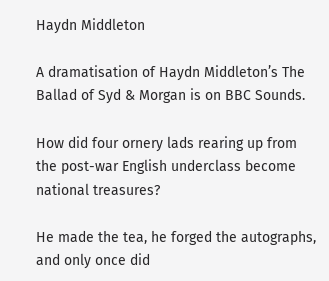Haydn Middleton

A dramatisation of Haydn Middleton’s The Ballad of Syd & Morgan is on BBC Sounds.

How did four ornery lads rearing up from the post-war English underclass become national treasures?

He made the tea, he forged the autographs, and only once did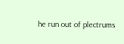he run out of plectrums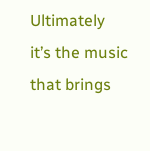Ultimately it’s the music that brings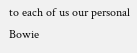to each of us our personal Bowie